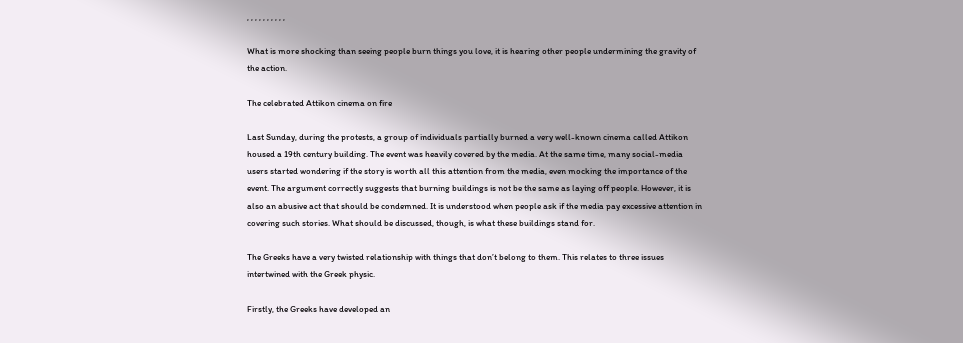, , , , , , , , , ,

What is more shocking than seeing people burn things you love, it is hearing other people undermining the gravity of the action.

The celebrated Attikon cinema on fire

Last Sunday, during the protests, a group of individuals partially burned a very well-known cinema called Attikon housed a 19th century building. The event was heavily covered by the media. At the same time, many social-media users started wondering if the story is worth all this attention from the media, even mocking the importance of the event. The argument correctly suggests that burning buildings is not be the same as laying off people. However, it is also an abusive act that should be condemned. It is understood when people ask if the media pay excessive attention in covering such stories. What should be discussed, though, is what these buildings stand for.

The Greeks have a very twisted relationship with things that don’t belong to them. This relates to three issues intertwined with the Greek physic.

Firstly, the Greeks have developed an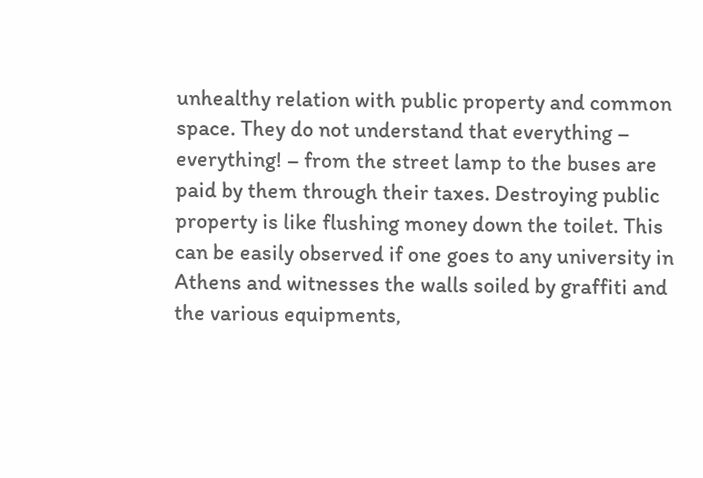unhealthy relation with public property and common space. They do not understand that everything – everything! – from the street lamp to the buses are paid by them through their taxes. Destroying public property is like flushing money down the toilet. This can be easily observed if one goes to any university in Athens and witnesses the walls soiled by graffiti and the various equipments,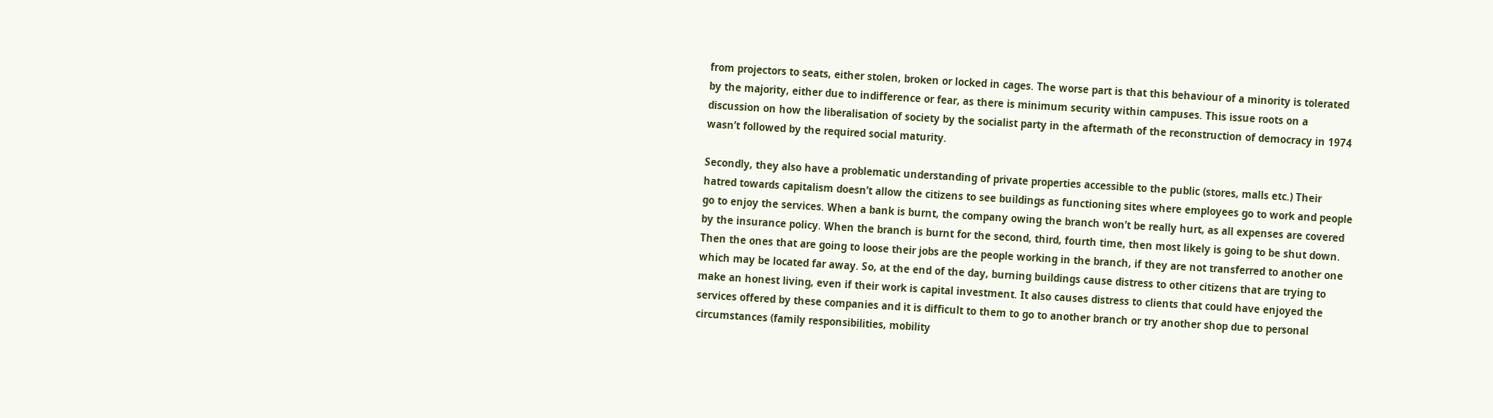from projectors to seats, either stolen, broken or locked in cages. The worse part is that this behaviour of a minority is tolerated by the majority, either due to indifference or fear, as there is minimum security within campuses. This issue roots on a discussion on how the liberalisation of society by the socialist party in the aftermath of the reconstruction of democracy in 1974 wasn’t followed by the required social maturity.

Secondly, they also have a problematic understanding of private properties accessible to the public (stores, malls etc.) Their hatred towards capitalism doesn’t allow the citizens to see buildings as functioning sites where employees go to work and people go to enjoy the services. When a bank is burnt, the company owing the branch won’t be really hurt, as all expenses are covered by the insurance policy. When the branch is burnt for the second, third, fourth time, then most likely is going to be shut down. Then the ones that are going to loose their jobs are the people working in the branch, if they are not transferred to another one which may be located far away. So, at the end of the day, burning buildings cause distress to other citizens that are trying to make an honest living, even if their work is capital investment. It also causes distress to clients that could have enjoyed the services offered by these companies and it is difficult to them to go to another branch or try another shop due to personal circumstances (family responsibilities, mobility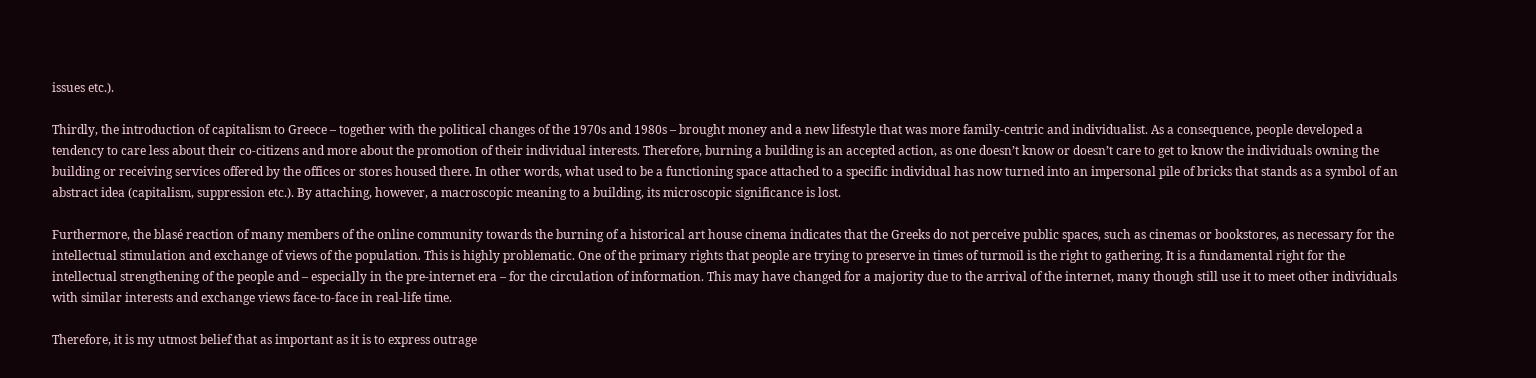issues etc.).

Thirdly, the introduction of capitalism to Greece – together with the political changes of the 1970s and 1980s – brought money and a new lifestyle that was more family-centric and individualist. As a consequence, people developed a tendency to care less about their co-citizens and more about the promotion of their individual interests. Therefore, burning a building is an accepted action, as one doesn’t know or doesn’t care to get to know the individuals owning the building or receiving services offered by the offices or stores housed there. In other words, what used to be a functioning space attached to a specific individual has now turned into an impersonal pile of bricks that stands as a symbol of an abstract idea (capitalism, suppression etc.). By attaching, however, a macroscopic meaning to a building, its microscopic significance is lost.

Furthermore, the blasé reaction of many members of the online community towards the burning of a historical art house cinema indicates that the Greeks do not perceive public spaces, such as cinemas or bookstores, as necessary for the intellectual stimulation and exchange of views of the population. This is highly problematic. One of the primary rights that people are trying to preserve in times of turmoil is the right to gathering. It is a fundamental right for the intellectual strengthening of the people and – especially in the pre-internet era – for the circulation of information. This may have changed for a majority due to the arrival of the internet, many though still use it to meet other individuals with similar interests and exchange views face-to-face in real-life time.

Therefore, it is my utmost belief that as important as it is to express outrage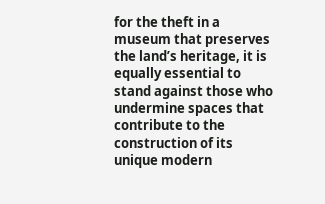for the theft in a museum that preserves the land’s heritage, it is equally essential to stand against those who undermine spaces that contribute to the construction of its unique modern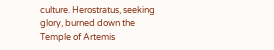culture. Herostratus, seeking glory, burned down the Temple of Artemis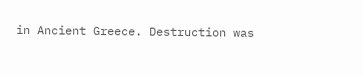in Ancient Greece. Destruction was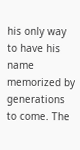his only way to have his name memorized by generations to come. The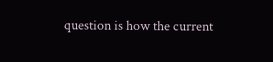question is how the current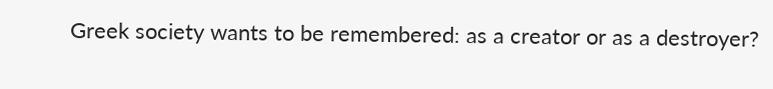Greek society wants to be remembered: as a creator or as a destroyer?